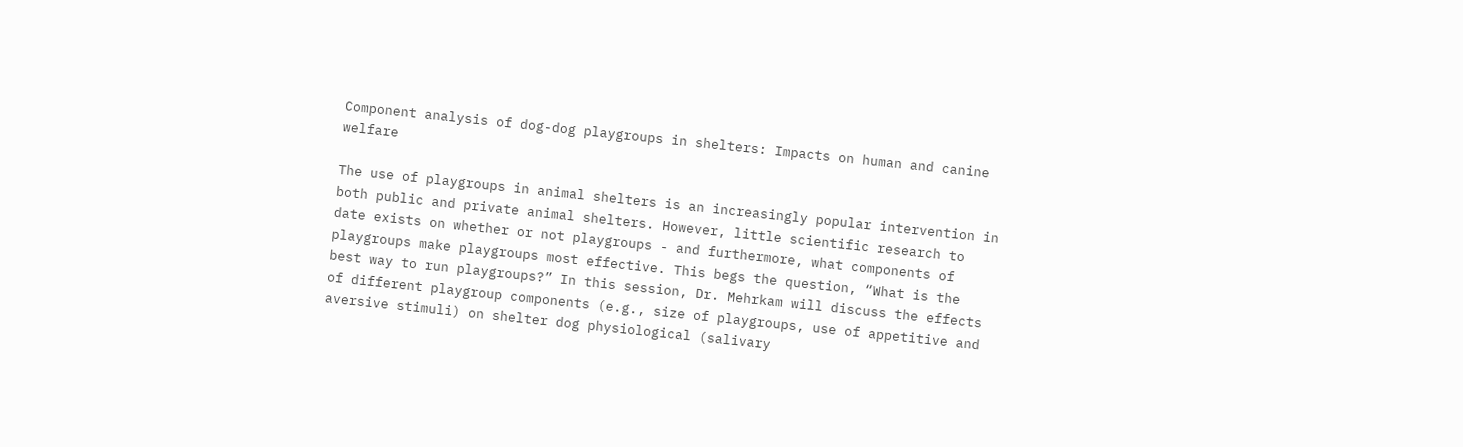Component analysis of dog-dog playgroups in shelters: Impacts on human and canine welfare

The use of playgroups in animal shelters is an increasingly popular intervention in both public and private animal shelters. However, little scientific research to date exists on whether or not playgroups - and furthermore, what components of playgroups make playgroups most effective. This begs the question, “What is the best way to run playgroups?” In this session, Dr. Mehrkam will discuss the effects of different playgroup components (e.g., size of playgroups, use of appetitive and aversive stimuli) on shelter dog physiological (salivary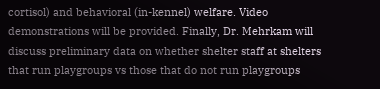cortisol) and behavioral (in-kennel) welfare. Video demonstrations will be provided. Finally, Dr. Mehrkam will discuss preliminary data on whether shelter staff at shelters that run playgroups vs those that do not run playgroups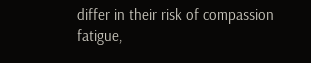differ in their risk of compassion fatigue,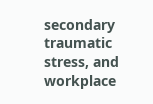secondary traumatic stress, and workplace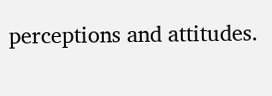perceptions and attitudes.